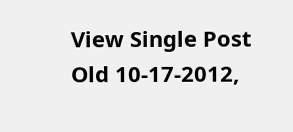View Single Post
Old 10-17-2012,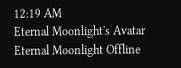12:19 AM
Eternal Moonlight's Avatar
Eternal Moonlight Offline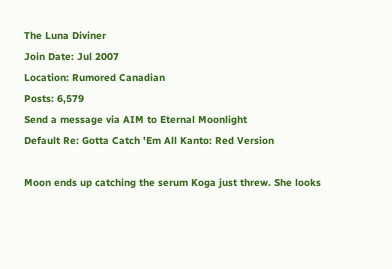The Luna Diviner
Join Date: Jul 2007
Location: Rumored Canadian
Posts: 6,579
Send a message via AIM to Eternal Moonlight
Default Re: Gotta Catch 'Em All Kanto: Red Version

Moon ends up catching the serum Koga just threw. She looks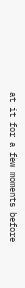at it for a few moments before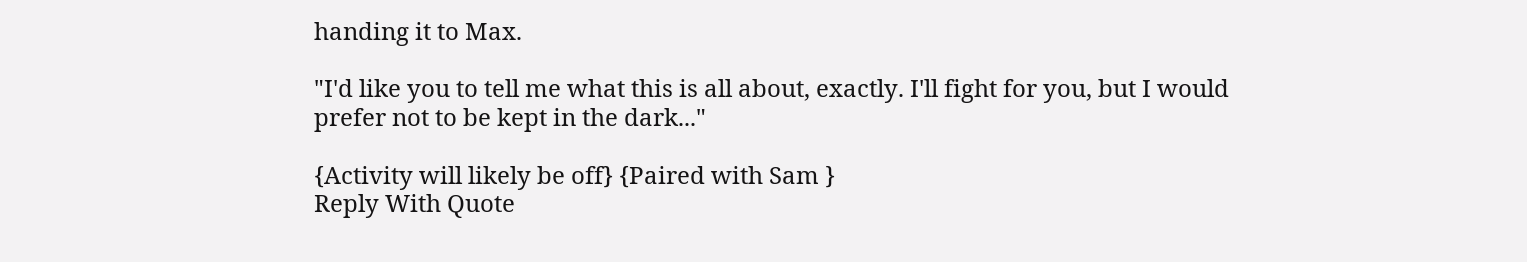handing it to Max.

"I'd like you to tell me what this is all about, exactly. I'll fight for you, but I would prefer not to be kept in the dark..."

{Activity will likely be off} {Paired with Sam }
Reply With Quote